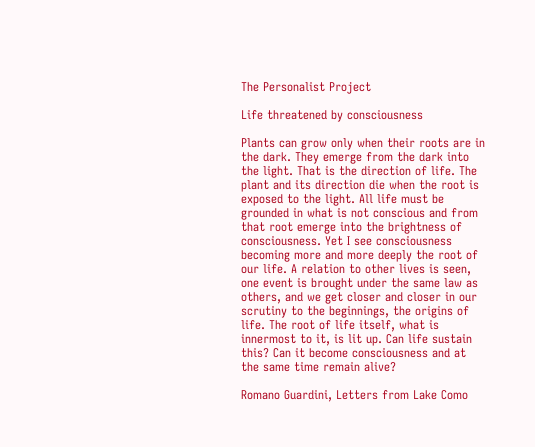The Personalist Project

Life threatened by consciousness

Plants can grow only when their roots are in the dark. They emerge from the dark into the light. That is the direction of life. The plant and its direction die when the root is exposed to the light. All life must be grounded in what is not conscious and from that root emerge into the brightness of consciousness. Yet I see consciousness becoming more and more deeply the root of our life. A relation to other lives is seen, one event is brought under the same law as others, and we get closer and closer in our scrutiny to the beginnings, the origins of life. The root of life itself, what is innermost to it, is lit up. Can life sustain this? Can it become consciousness and at the same time remain alive?

Romano Guardini, Letters from Lake Como